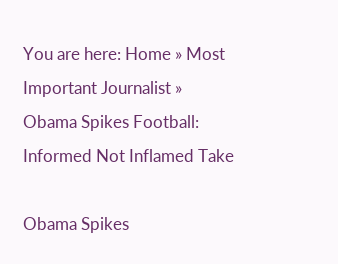You are here: Home » Most Important Journalist » Obama Spikes Football: Informed Not Inflamed Take

Obama Spikes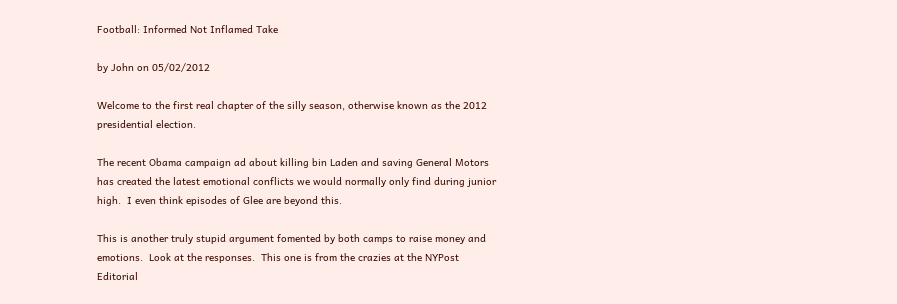Football: Informed Not Inflamed Take

by John on 05/02/2012

Welcome to the first real chapter of the silly season, otherwise known as the 2012 presidential election.

The recent Obama campaign ad about killing bin Laden and saving General Motors has created the latest emotional conflicts we would normally only find during junior high.  I even think episodes of Glee are beyond this.

This is another truly stupid argument fomented by both camps to raise money and emotions.  Look at the responses.  This one is from the crazies at the NYPost Editorial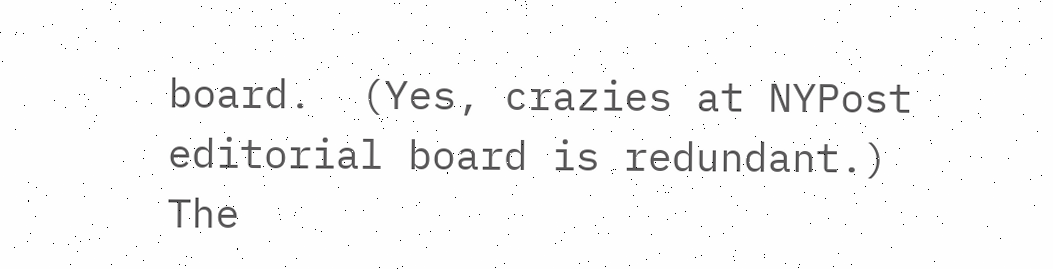board.  (Yes, crazies at NYPost editorial board is redundant.)  The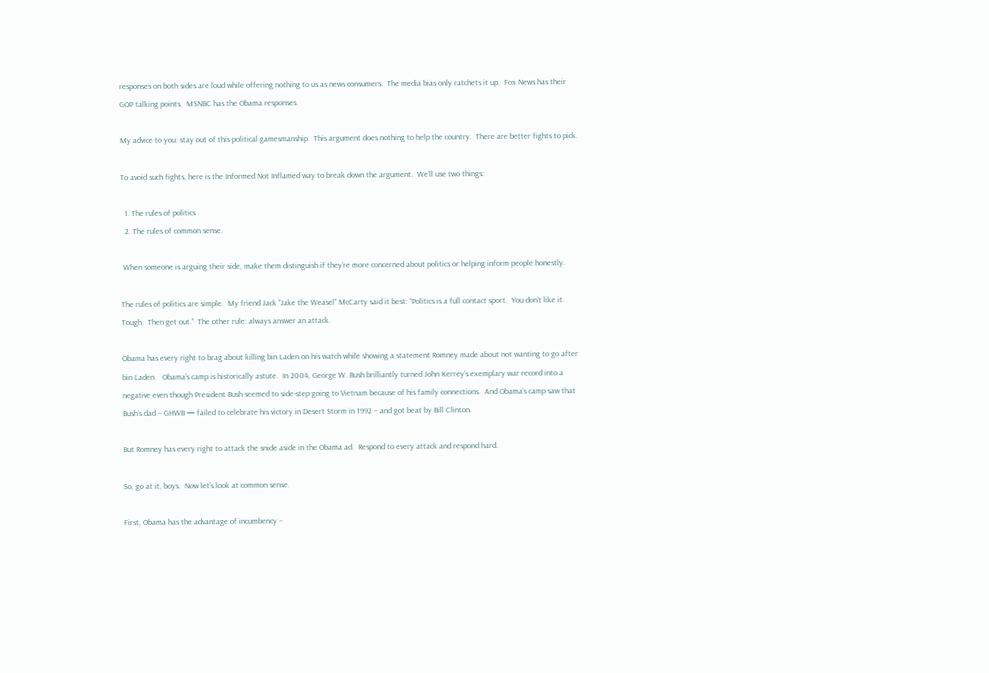responses on both sides are loud while offering nothing to us as news consumers.  The media bias only ratchets it up.  Fox News has their GOP talking points.  MSNBC has the Obama responses.

My advice to you: stay out of this political gamesmanship.  This argument does nothing to help the country.  There are better fights to pick.

To avoid such fights, here is the Informed Not Inflamed way to break down the argument.  We’ll use two things:

  1. The rules of politics
  2. The rules of common sense.

 When someone is arguing their side, make them distinguish if they’re more concerned about politics or helping inform people honestly.

The rules of politics are simple.  My friend Jack “Jake the Weasel” McCarty said it best: “Politics is a full contact sport.  You don’t like it.  Tough.  Then get out.”  The other rule: always answer an attack.

Obama has every right to brag about killing bin Laden on his watch while showing a statement Romney made about not wanting to go after bin Laden.   Obama’s camp is historically astute.  In 2004, George W. Bush brilliantly turned John Kerrey’s exemplary war record into a negative even though President Bush seemed to side-step going to Vietnam because of his family connections.  And Obama’s camp saw that Bush’s dad – GHWB — failed to celebrate his victory in Desert Storm in 1992 – and got beat by Bill Clinton.

But Romney has every right to attack the snide aside in the Obama ad.  Respond to every attack and respond hard.

So, go at it, boys.  Now let’s look at common sense.

First, Obama has the advantage of incumbency –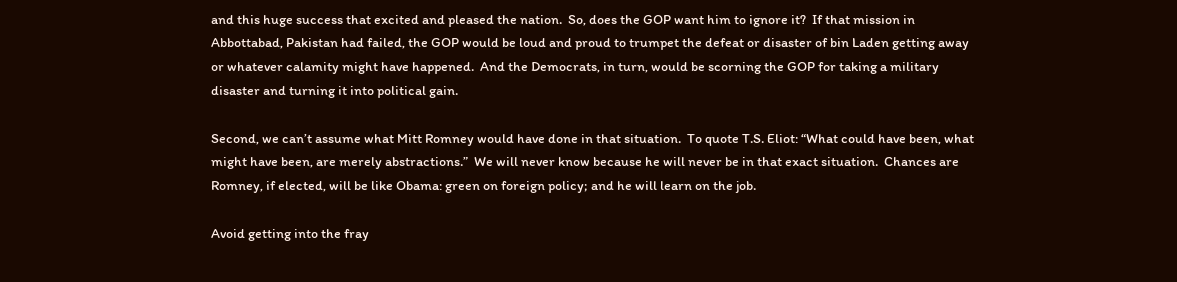and this huge success that excited and pleased the nation.  So, does the GOP want him to ignore it?  If that mission in Abbottabad, Pakistan had failed, the GOP would be loud and proud to trumpet the defeat or disaster of bin Laden getting away or whatever calamity might have happened.  And the Democrats, in turn, would be scorning the GOP for taking a military disaster and turning it into political gain.

Second, we can’t assume what Mitt Romney would have done in that situation.  To quote T.S. Eliot: “What could have been, what might have been, are merely abstractions.”  We will never know because he will never be in that exact situation.  Chances are Romney, if elected, will be like Obama: green on foreign policy; and he will learn on the job.

Avoid getting into the fray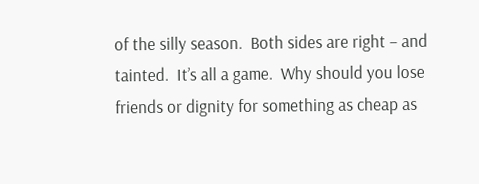of the silly season.  Both sides are right – and tainted.  It’s all a game.  Why should you lose friends or dignity for something as cheap as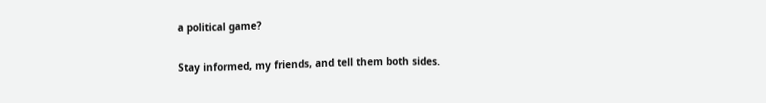a political game?

Stay informed, my friends, and tell them both sides.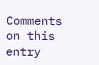Comments on this entry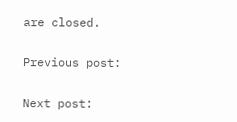are closed.

Previous post:

Next post: